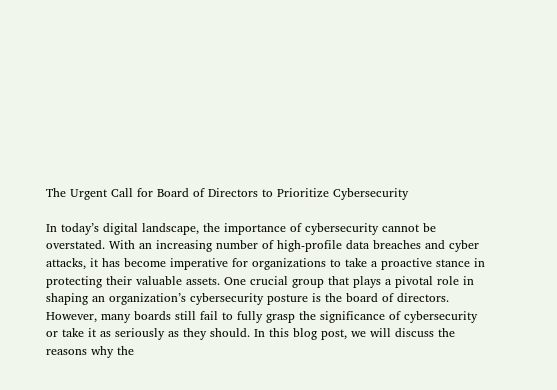The Urgent Call for Board of Directors to Prioritize Cybersecurity

In today’s digital landscape, the importance of cybersecurity cannot be overstated. With an increasing number of high-profile data breaches and cyber attacks, it has become imperative for organizations to take a proactive stance in protecting their valuable assets. One crucial group that plays a pivotal role in shaping an organization’s cybersecurity posture is the board of directors. However, many boards still fail to fully grasp the significance of cybersecurity or take it as seriously as they should. In this blog post, we will discuss the reasons why the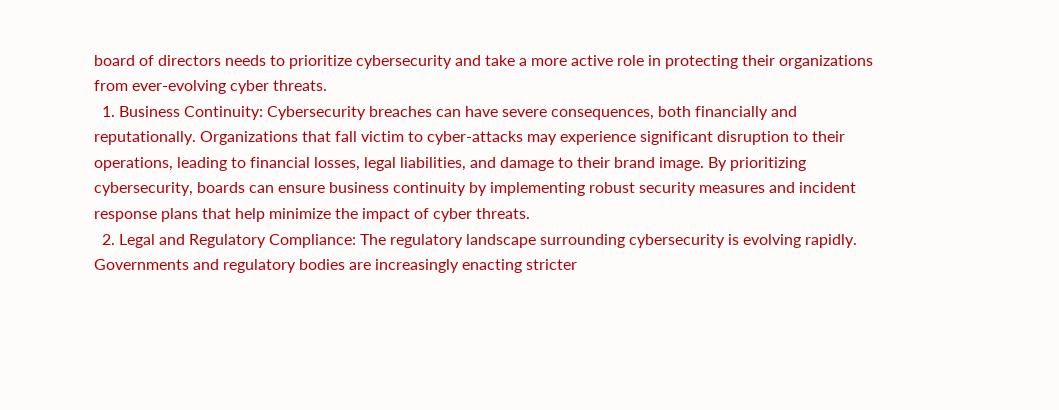board of directors needs to prioritize cybersecurity and take a more active role in protecting their organizations from ever-evolving cyber threats.
  1. Business Continuity: Cybersecurity breaches can have severe consequences, both financially and reputationally. Organizations that fall victim to cyber-attacks may experience significant disruption to their operations, leading to financial losses, legal liabilities, and damage to their brand image. By prioritizing cybersecurity, boards can ensure business continuity by implementing robust security measures and incident response plans that help minimize the impact of cyber threats.
  2. Legal and Regulatory Compliance: The regulatory landscape surrounding cybersecurity is evolving rapidly. Governments and regulatory bodies are increasingly enacting stricter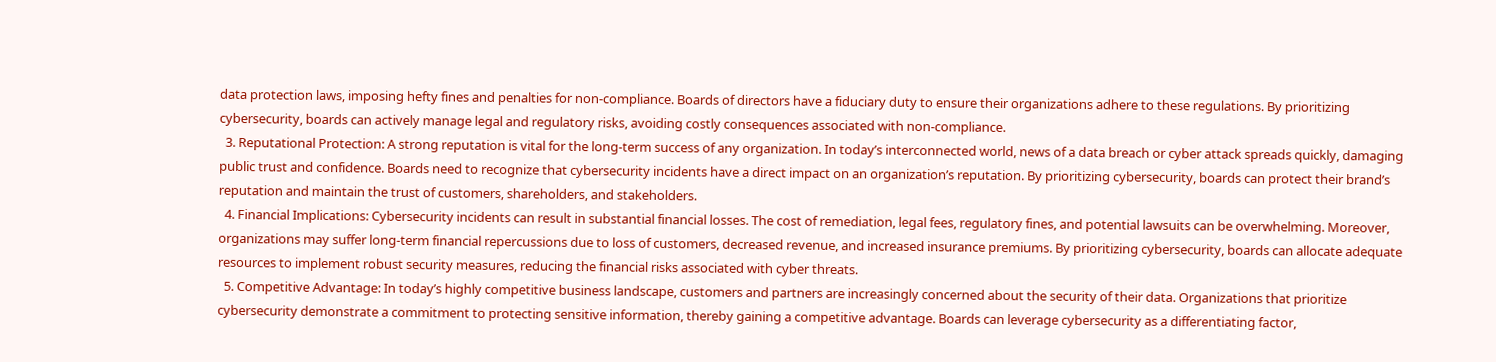data protection laws, imposing hefty fines and penalties for non-compliance. Boards of directors have a fiduciary duty to ensure their organizations adhere to these regulations. By prioritizing cybersecurity, boards can actively manage legal and regulatory risks, avoiding costly consequences associated with non-compliance.
  3. Reputational Protection: A strong reputation is vital for the long-term success of any organization. In today’s interconnected world, news of a data breach or cyber attack spreads quickly, damaging public trust and confidence. Boards need to recognize that cybersecurity incidents have a direct impact on an organization’s reputation. By prioritizing cybersecurity, boards can protect their brand’s reputation and maintain the trust of customers, shareholders, and stakeholders.
  4. Financial Implications: Cybersecurity incidents can result in substantial financial losses. The cost of remediation, legal fees, regulatory fines, and potential lawsuits can be overwhelming. Moreover, organizations may suffer long-term financial repercussions due to loss of customers, decreased revenue, and increased insurance premiums. By prioritizing cybersecurity, boards can allocate adequate resources to implement robust security measures, reducing the financial risks associated with cyber threats.
  5. Competitive Advantage: In today’s highly competitive business landscape, customers and partners are increasingly concerned about the security of their data. Organizations that prioritize cybersecurity demonstrate a commitment to protecting sensitive information, thereby gaining a competitive advantage. Boards can leverage cybersecurity as a differentiating factor,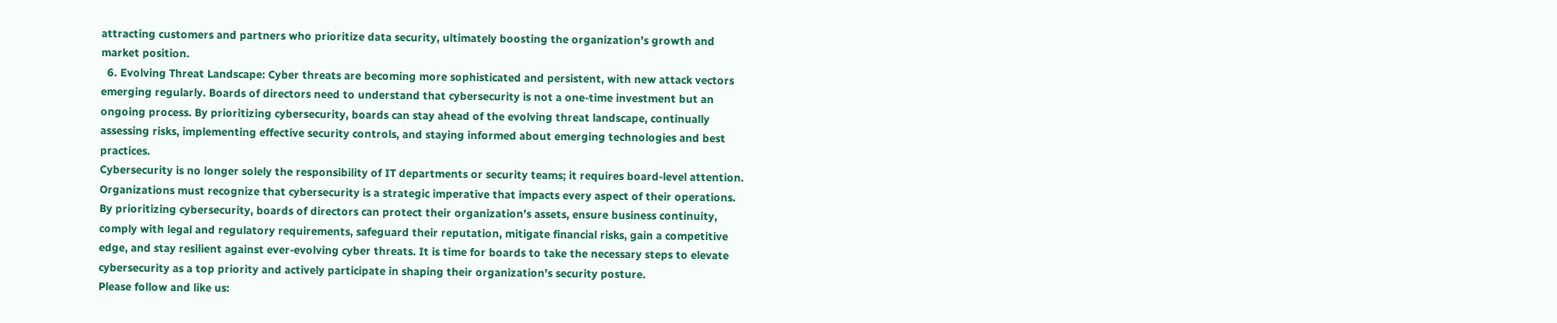attracting customers and partners who prioritize data security, ultimately boosting the organization’s growth and market position.
  6. Evolving Threat Landscape: Cyber threats are becoming more sophisticated and persistent, with new attack vectors emerging regularly. Boards of directors need to understand that cybersecurity is not a one-time investment but an ongoing process. By prioritizing cybersecurity, boards can stay ahead of the evolving threat landscape, continually assessing risks, implementing effective security controls, and staying informed about emerging technologies and best practices.
Cybersecurity is no longer solely the responsibility of IT departments or security teams; it requires board-level attention. Organizations must recognize that cybersecurity is a strategic imperative that impacts every aspect of their operations. By prioritizing cybersecurity, boards of directors can protect their organization’s assets, ensure business continuity, comply with legal and regulatory requirements, safeguard their reputation, mitigate financial risks, gain a competitive edge, and stay resilient against ever-evolving cyber threats. It is time for boards to take the necessary steps to elevate cybersecurity as a top priority and actively participate in shaping their organization’s security posture.
Please follow and like us: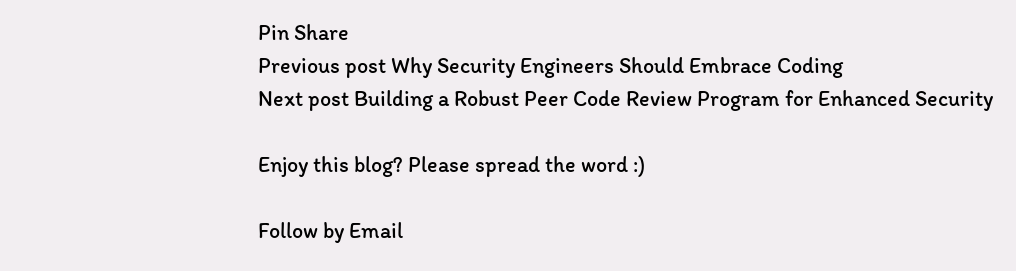Pin Share
Previous post Why Security Engineers Should Embrace Coding
Next post Building a Robust Peer Code Review Program for Enhanced Security

Enjoy this blog? Please spread the word :)

Follow by Email